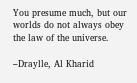You presume much, but our worlds do not always obey the law of the universe.

–Draylle, Al Kharid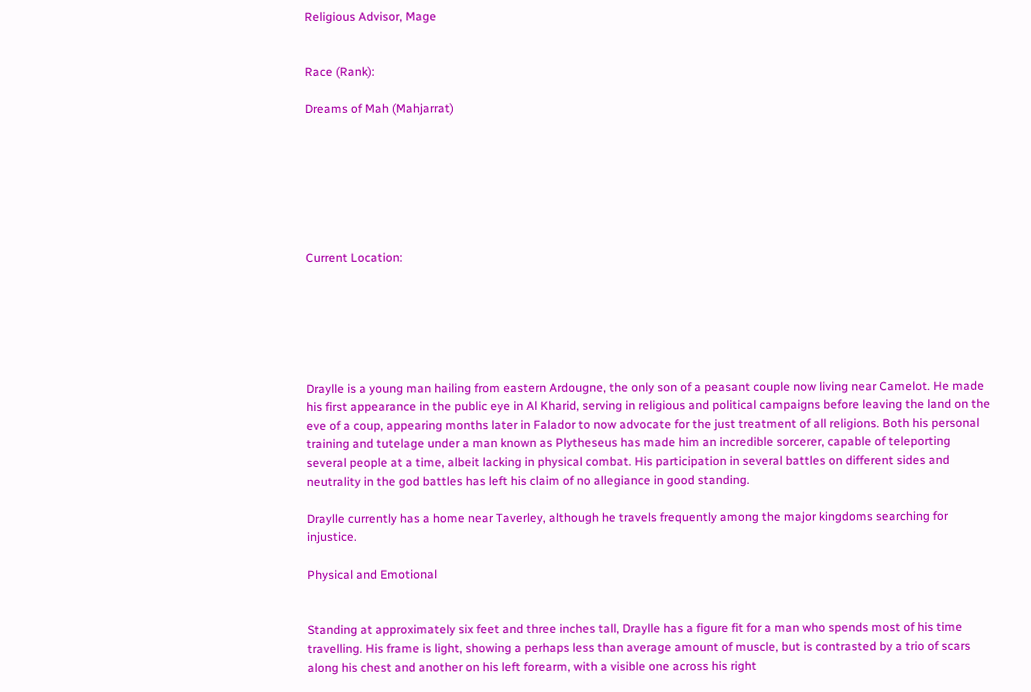Religious Advisor, Mage


Race (Rank):

Dreams of Mah (Mahjarrat)







Current Location:






Draylle is a young man hailing from eastern Ardougne, the only son of a peasant couple now living near Camelot. He made his first appearance in the public eye in Al Kharid, serving in religious and political campaigns before leaving the land on the eve of a coup, appearing months later in Falador to now advocate for the just treatment of all religions. Both his personal training and tutelage under a man known as Plytheseus has made him an incredible sorcerer, capable of teleporting several people at a time, albeit lacking in physical combat. His participation in several battles on different sides and neutrality in the god battles has left his claim of no allegiance in good standing.

Draylle currently has a home near Taverley, although he travels frequently among the major kingdoms searching for injustice.

Physical and Emotional


Standing at approximately six feet and three inches tall, Draylle has a figure fit for a man who spends most of his time travelling. His frame is light, showing a perhaps less than average amount of muscle, but is contrasted by a trio of scars along his chest and another on his left forearm, with a visible one across his right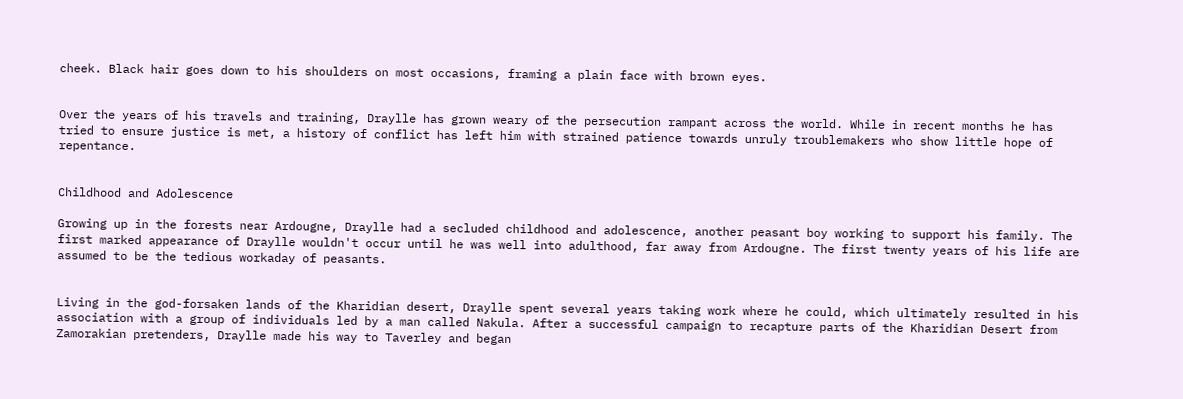cheek. Black hair goes down to his shoulders on most occasions, framing a plain face with brown eyes.


Over the years of his travels and training, Draylle has grown weary of the persecution rampant across the world. While in recent months he has tried to ensure justice is met, a history of conflict has left him with strained patience towards unruly troublemakers who show little hope of repentance.


Childhood and Adolescence

Growing up in the forests near Ardougne, Draylle had a secluded childhood and adolescence, another peasant boy working to support his family. The first marked appearance of Draylle wouldn't occur until he was well into adulthood, far away from Ardougne. The first twenty years of his life are assumed to be the tedious workaday of peasants.


Living in the god-forsaken lands of the Kharidian desert, Draylle spent several years taking work where he could, which ultimately resulted in his association with a group of individuals led by a man called Nakula. After a successful campaign to recapture parts of the Kharidian Desert from Zamorakian pretenders, Draylle made his way to Taverley and began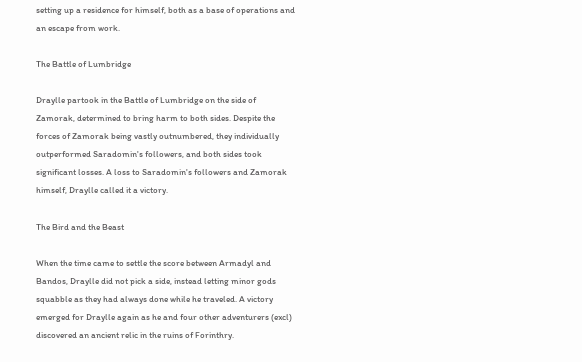setting up a residence for himself, both as a base of operations and an escape from work.

The Battle of Lumbridge

Draylle partook in the Battle of Lumbridge on the side of Zamorak, determined to bring harm to both sides. Despite the forces of Zamorak being vastly outnumbered, they individually outperformed Saradomin's followers, and both sides took significant losses. A loss to Saradomin's followers and Zamorak himself, Draylle called it a victory.

The Bird and the Beast

When the time came to settle the score between Armadyl and Bandos, Draylle did not pick a side, instead letting minor gods squabble as they had always done while he traveled. A victory emerged for Draylle again as he and four other adventurers (excl) discovered an ancient relic in the ruins of Forinthry.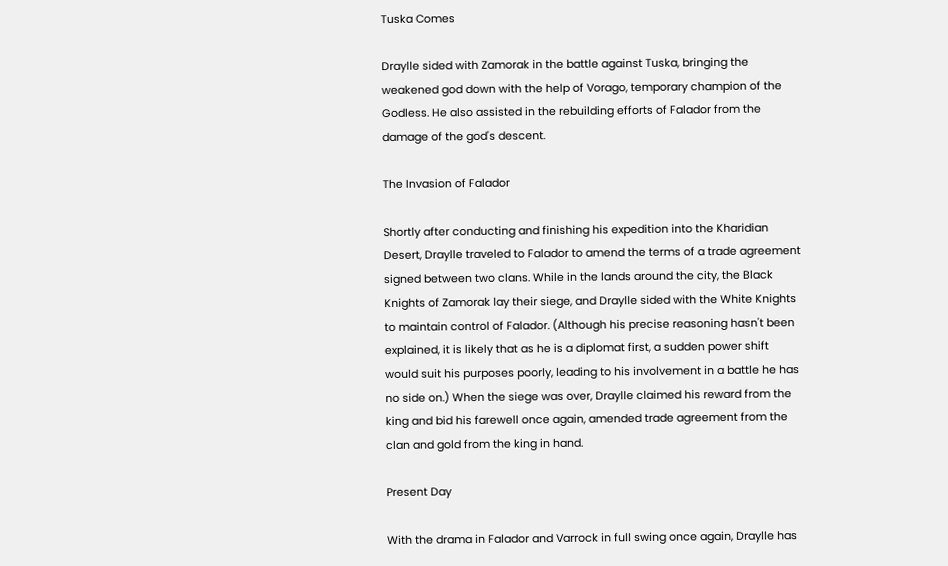Tuska Comes

Draylle sided with Zamorak in the battle against Tuska, bringing the weakened god down with the help of Vorago, temporary champion of the Godless. He also assisted in the rebuilding efforts of Falador from the damage of the god's descent.

The Invasion of Falador

Shortly after conducting and finishing his expedition into the Kharidian Desert, Draylle traveled to Falador to amend the terms of a trade agreement signed between two clans. While in the lands around the city, the Black Knights of Zamorak lay their siege, and Draylle sided with the White Knights to maintain control of Falador. (Although his precise reasoning hasn't been explained, it is likely that as he is a diplomat first, a sudden power shift would suit his purposes poorly, leading to his involvement in a battle he has no side on.) When the siege was over, Draylle claimed his reward from the king and bid his farewell once again, amended trade agreement from the clan and gold from the king in hand.

Present Day

With the drama in Falador and Varrock in full swing once again, Draylle has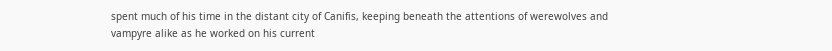spent much of his time in the distant city of Canifis, keeping beneath the attentions of werewolves and vampyre alike as he worked on his current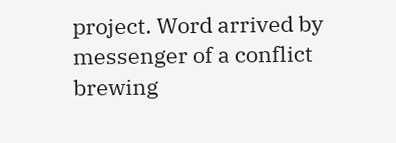project. Word arrived by messenger of a conflict brewing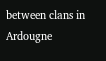between clans in Ardougne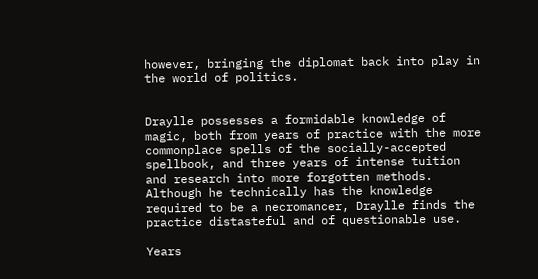however, bringing the diplomat back into play in the world of politics.


Draylle possesses a formidable knowledge of magic, both from years of practice with the more commonplace spells of the socially-accepted spellbook, and three years of intense tuition and research into more forgotten methods. Although he technically has the knowledge required to be a necromancer, Draylle finds the practice distasteful and of questionable use.

Years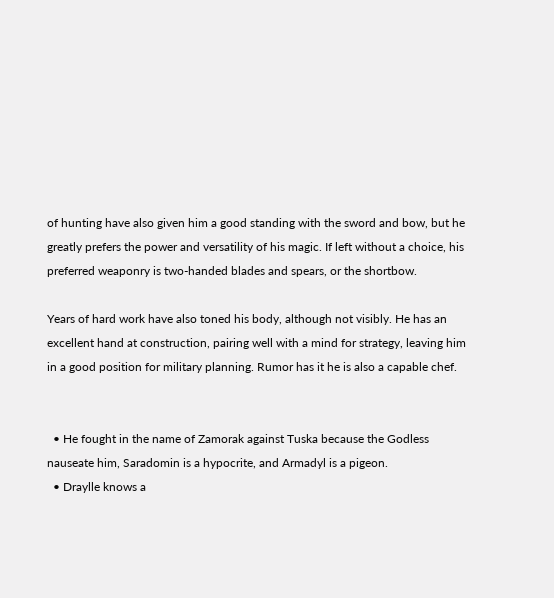of hunting have also given him a good standing with the sword and bow, but he greatly prefers the power and versatility of his magic. If left without a choice, his preferred weaponry is two-handed blades and spears, or the shortbow.

Years of hard work have also toned his body, although not visibly. He has an excellent hand at construction, pairing well with a mind for strategy, leaving him in a good position for military planning. Rumor has it he is also a capable chef.


  • He fought in the name of Zamorak against Tuska because the Godless nauseate him, Saradomin is a hypocrite, and Armadyl is a pigeon.
  • Draylle knows a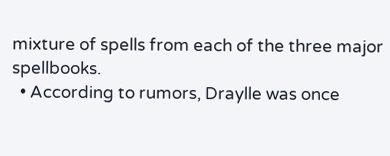mixture of spells from each of the three major spellbooks.
  • According to rumors, Draylle was once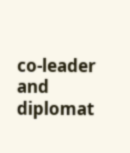co-leader and diplomat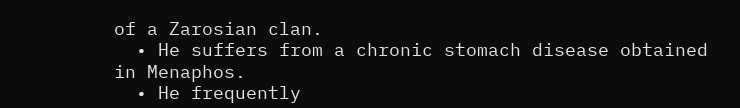of a Zarosian clan.
  • He suffers from a chronic stomach disease obtained in Menaphos.
  • He frequently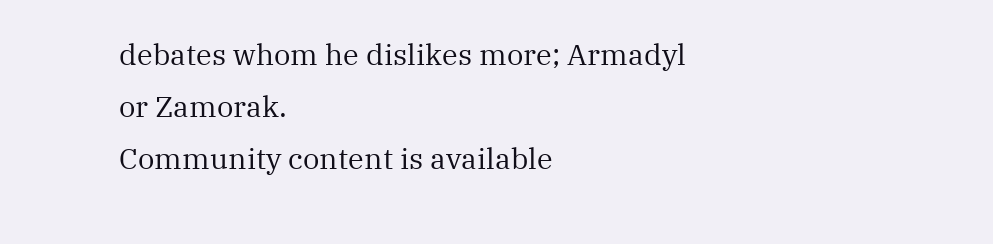debates whom he dislikes more; Armadyl or Zamorak.
Community content is available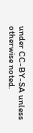under CC-BY-SA unless otherwise noted.